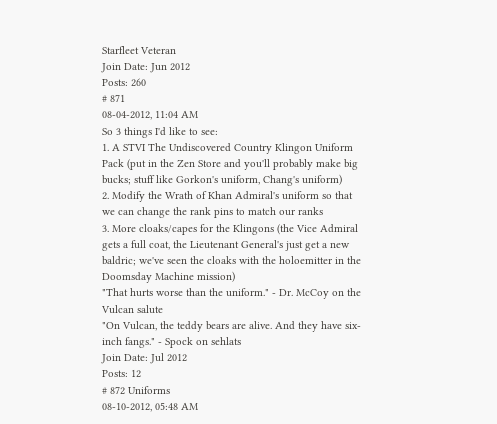Starfleet Veteran
Join Date: Jun 2012
Posts: 260
# 871
08-04-2012, 11:04 AM
So 3 things I'd like to see:
1. A STVI The Undiscovered Country Klingon Uniform Pack (put in the Zen Store and you'll probably make big bucks; stuff like Gorkon's uniform, Chang's uniform)
2. Modify the Wrath of Khan Admiral's uniform so that we can change the rank pins to match our ranks
3. More cloaks/capes for the Klingons (the Vice Admiral gets a full coat, the Lieutenant General's just get a new baldric; we've seen the cloaks with the holoemitter in the Doomsday Machine mission)
"That hurts worse than the uniform." - Dr. McCoy on the Vulcan salute
"On Vulcan, the teddy bears are alive. And they have six-inch fangs." - Spock on sehlats
Join Date: Jul 2012
Posts: 12
# 872 Uniforms
08-10-2012, 05:48 AM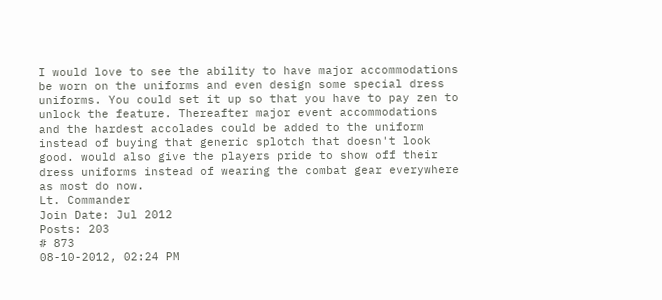I would love to see the ability to have major accommodations be worn on the uniforms and even design some special dress uniforms. You could set it up so that you have to pay zen to unlock the feature. Thereafter major event accommodations and the hardest accolades could be added to the uniform instead of buying that generic splotch that doesn't look good. would also give the players pride to show off their dress uniforms instead of wearing the combat gear everywhere as most do now.
Lt. Commander
Join Date: Jul 2012
Posts: 203
# 873
08-10-2012, 02:24 PM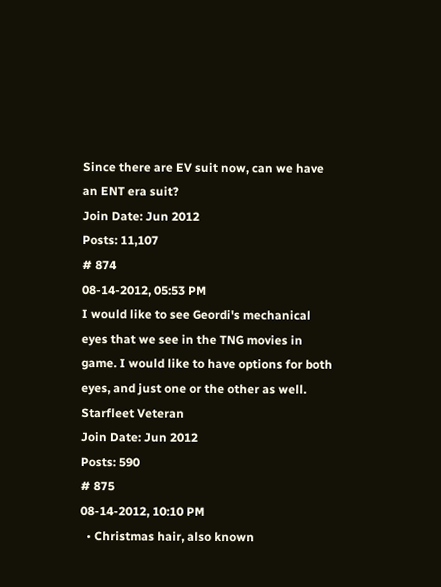Since there are EV suit now, can we have an ENT era suit?
Join Date: Jun 2012
Posts: 11,107
# 874
08-14-2012, 05:53 PM
I would like to see Geordi's mechanical eyes that we see in the TNG movies in game. I would like to have options for both eyes, and just one or the other as well.
Starfleet Veteran
Join Date: Jun 2012
Posts: 590
# 875
08-14-2012, 10:10 PM
  • Christmas hair, also known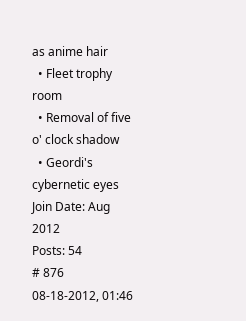as anime hair
  • Fleet trophy room
  • Removal of five o' clock shadow
  • Geordi's cybernetic eyes
Join Date: Aug 2012
Posts: 54
# 876
08-18-2012, 01:46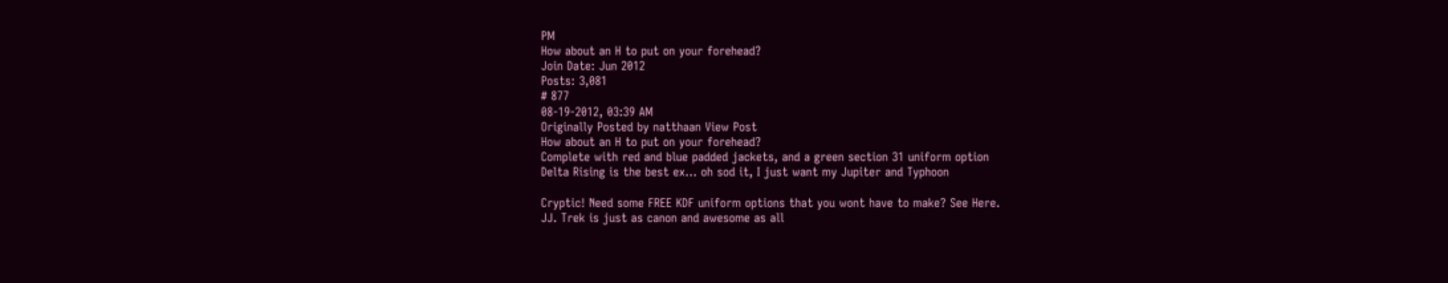PM
How about an H to put on your forehead?
Join Date: Jun 2012
Posts: 3,081
# 877
08-19-2012, 03:39 AM
Originally Posted by natthaan View Post
How about an H to put on your forehead?
Complete with red and blue padded jackets, and a green section 31 uniform option
Delta Rising is the best ex... oh sod it, I just want my Jupiter and Typhoon

Cryptic! Need some FREE KDF uniform options that you wont have to make? See Here.
JJ. Trek is just as canon and awesome as all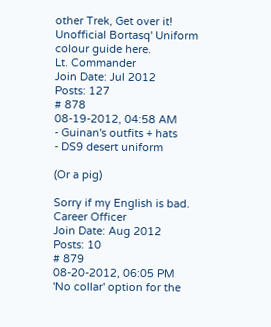other Trek, Get over it!
Unofficial Bortasq' Uniform colour guide here.
Lt. Commander
Join Date: Jul 2012
Posts: 127
# 878
08-19-2012, 04:58 AM
- Guinan's outfits + hats
- DS9 desert uniform

(Or a pig)

Sorry if my English is bad.
Career Officer
Join Date: Aug 2012
Posts: 10
# 879
08-20-2012, 06:05 PM
'No collar' option for the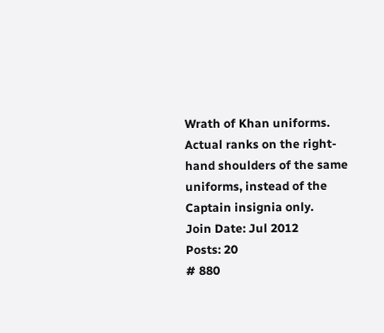Wrath of Khan uniforms.
Actual ranks on the right-hand shoulders of the same uniforms, instead of the Captain insignia only.
Join Date: Jul 2012
Posts: 20
# 880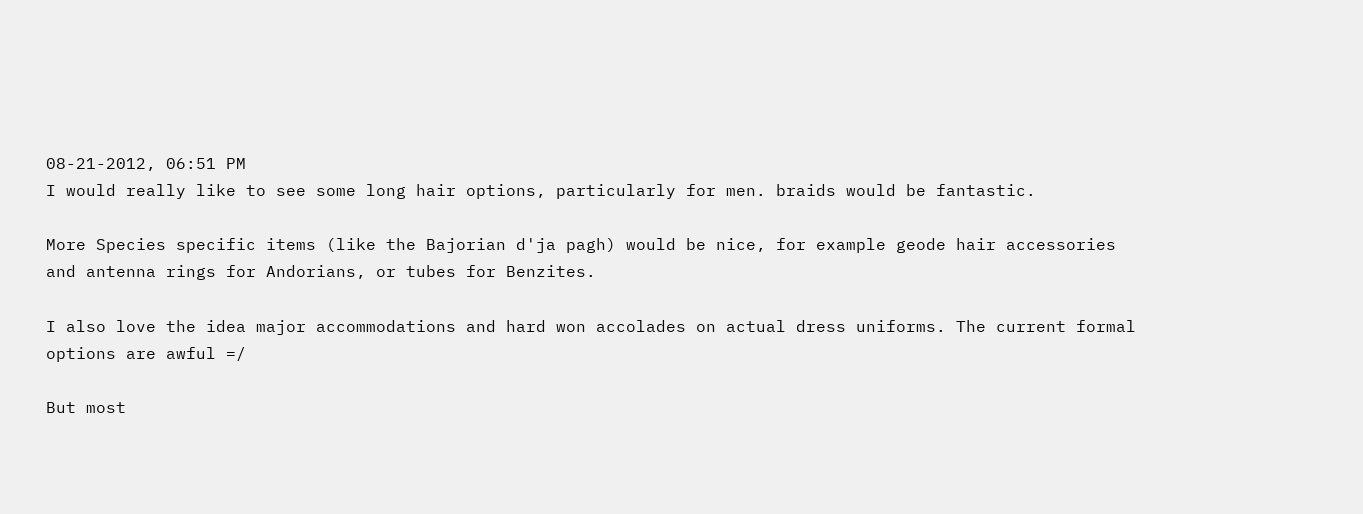08-21-2012, 06:51 PM
I would really like to see some long hair options, particularly for men. braids would be fantastic.

More Species specific items (like the Bajorian d'ja pagh) would be nice, for example geode hair accessories and antenna rings for Andorians, or tubes for Benzites.

I also love the idea major accommodations and hard won accolades on actual dress uniforms. The current formal options are awful =/

But most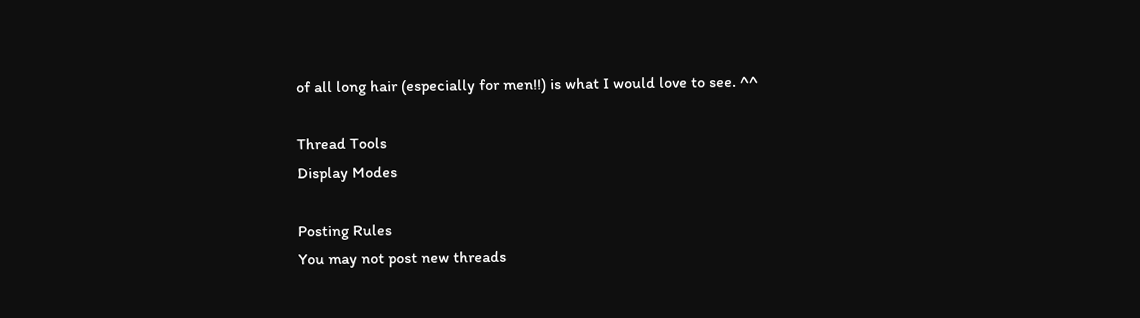of all long hair (especially for men!!) is what I would love to see. ^^

Thread Tools
Display Modes

Posting Rules
You may not post new threads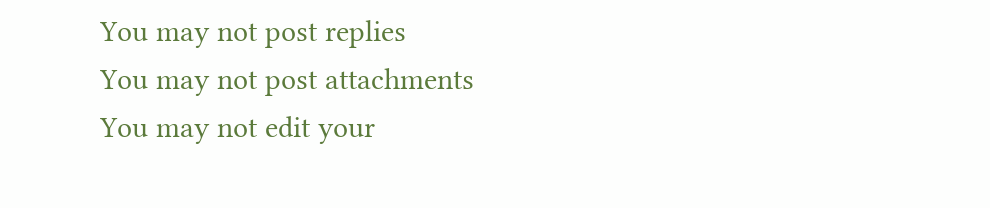You may not post replies
You may not post attachments
You may not edit your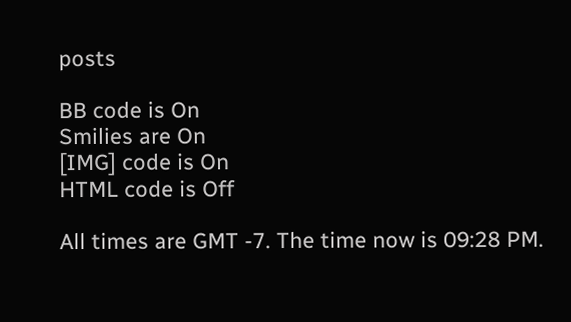posts

BB code is On
Smilies are On
[IMG] code is On
HTML code is Off

All times are GMT -7. The time now is 09:28 PM.